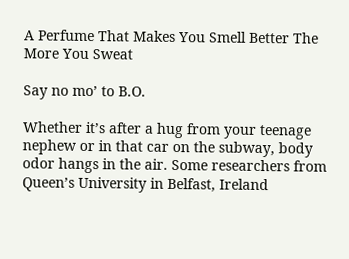A Perfume That Makes You Smell Better The More You Sweat

Say no mo’ to B.O.

Whether it’s after a hug from your teenage nephew or in that car on the subway, body odor hangs in the air. Some researchers from Queen’s University in Belfast, Ireland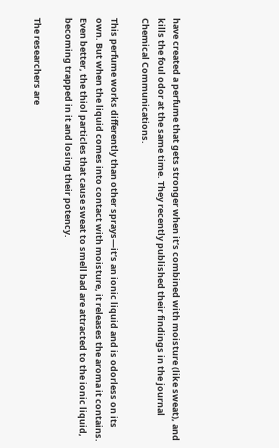have created a perfume that gets stronger when it’s combined with moisture (like sweat), and kills the foul odor at the same time. They recently published their findings in the journal Chemical Communications.

This perfume works differently than other sprays—it’s an ionic liquid and is odorless on its own. But when the liquid comes into contact with moisture, it releases the aroma it contains. Even better, the thiol particles that cause sweat to smell bad are attracted to the ionic liquid, becoming trapped in it and losing their potency.

The researchers are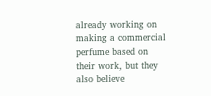already working on making a commercial perfume based on their work, but they also believe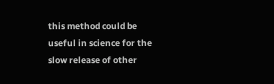this method could be useful in science for the slow release of other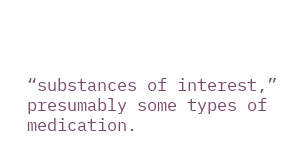“substances of interest,” presumably some types of medication.